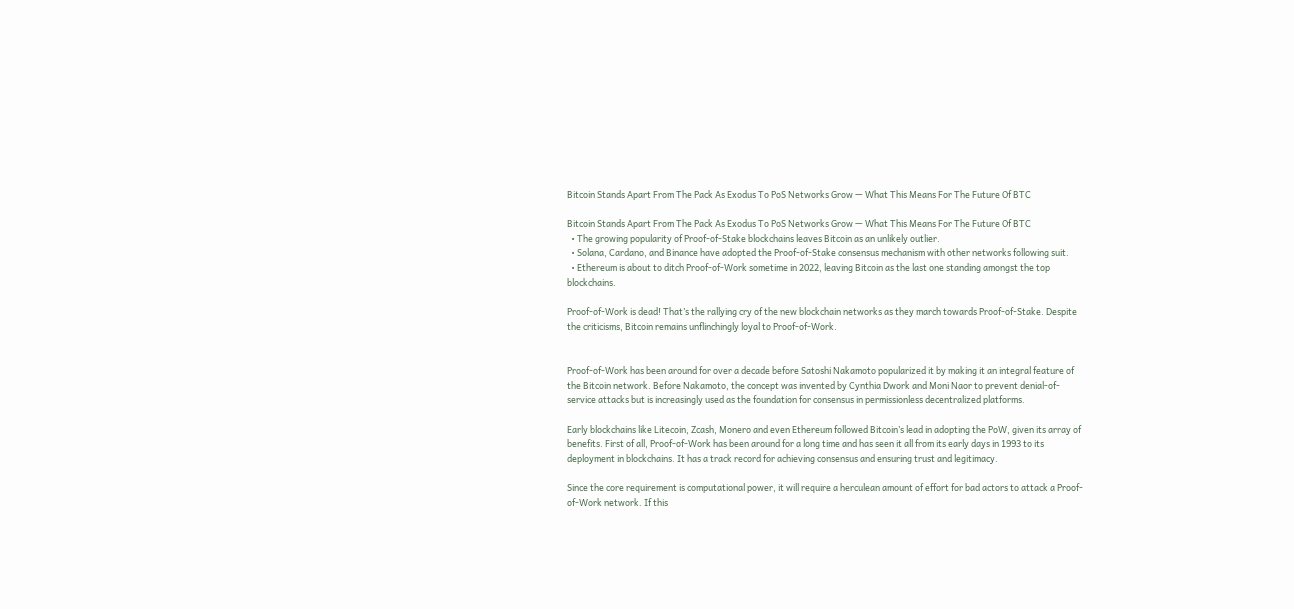Bitcoin Stands Apart From The Pack As Exodus To PoS Networks Grow — What This Means For The Future Of BTC

Bitcoin Stands Apart From The Pack As Exodus To PoS Networks Grow — What This Means For The Future Of BTC
  • The growing popularity of Proof-of-Stake blockchains leaves Bitcoin as an unlikely outlier.
  • Solana, Cardano, and Binance have adopted the Proof-of-Stake consensus mechanism with other networks following suit.
  • Ethereum is about to ditch Proof-of-Work sometime in 2022, leaving Bitcoin as the last one standing amongst the top blockchains.

Proof-of-Work is dead! That’s the rallying cry of the new blockchain networks as they march towards Proof-of-Stake. Despite the criticisms, Bitcoin remains unflinchingly loyal to Proof-of-Work.


Proof-of-Work has been around for over a decade before Satoshi Nakamoto popularized it by making it an integral feature of the Bitcoin network. Before Nakamoto, the concept was invented by Cynthia Dwork and Moni Naor to prevent denial-of-service attacks but is increasingly used as the foundation for consensus in permissionless decentralized platforms.

Early blockchains like Litecoin, Zcash, Monero and even Ethereum followed Bitcoin’s lead in adopting the PoW, given its array of benefits. First of all, Proof-of-Work has been around for a long time and has seen it all from its early days in 1993 to its deployment in blockchains. It has a track record for achieving consensus and ensuring trust and legitimacy.

Since the core requirement is computational power, it will require a herculean amount of effort for bad actors to attack a Proof-of-Work network. If this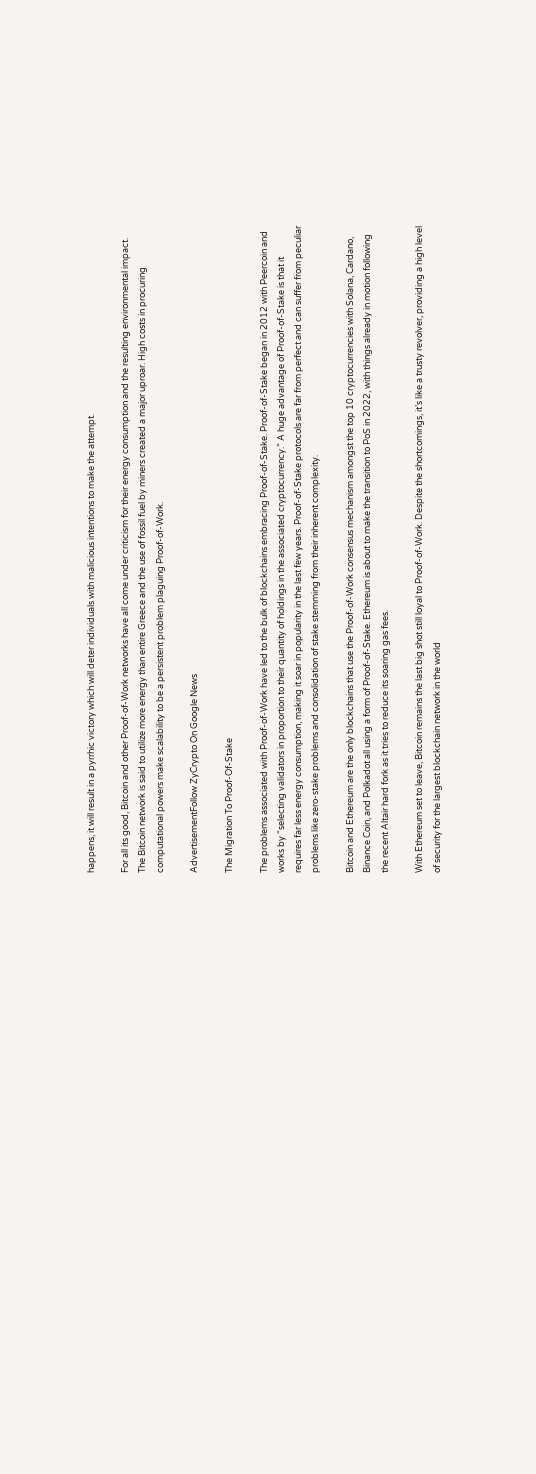happens, it will result in a pyrrhic victory which will deter individuals with malicious intentions to make the attempt.

For all its good, Bitcoin and other Proof-of-Work networks have all come under criticism for their energy consumption and the resulting environmental impact. The Bitcoin network is said to utilize more energy than entire Greece and the use of fossil fuel by miners created a major uproar. High costs in procuring computational powers make scalability to be a persistent problem plaguing Proof-of-Work.

AdvertisementFollow ZyCrypto On Google News

The Migration To Proof-Of-Stake

The problems associated with Proof-of-Work have led to the bulk of blockchains embracing Proof-of-Stake. Proof-of-Stake began in 2012 with Peercoin and works by “selecting validators in proportion to their quantity of holdings in the associated cryptocurrency.” A huge advantage of Proof-of-Stake is that it requires far less energy consumption, making it soar in popularity in the last few years. Proof-of-Stake protocols are far from perfect and can suffer from peculiar problems like zero-stake problems and consolidation of stake stemming from their inherent complexity.

Bitcoin and Ethereum are the only blockchains that use the Proof-of-Work consensus mechanism amongst the top 10 cryptocurrencies with Solana, Cardano, Binance Coin, and Polkadot all using a form of Proof-of-Stake. Ethereum is about to make the transition to PoS in 2022, with things already in motion following the recent Altair hard fork as it tries to reduce its soaring gas fees.

With Ethereum set to leave, Bitcoin remains the last big shot still loyal to Proof-of-Work. Despite the shortcomings, it’s like a trusty revolver, providing a high level of security for the largest blockchain network in the world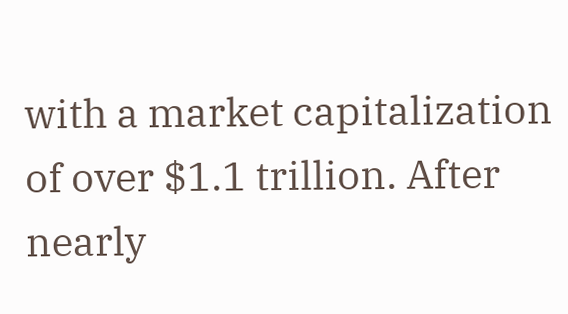with a market capitalization of over $1.1 trillion. After nearly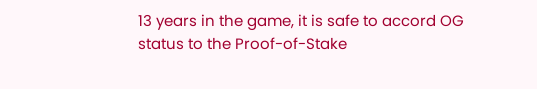13 years in the game, it is safe to accord OG status to the Proof-of-Stake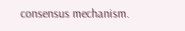consensus mechanism.